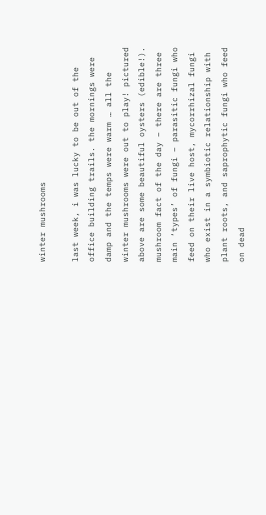winter mushrooms

last week, i was lucky to be out of the office building trails. the mornings were damp and the temps were warm … all the winter mushrooms were out to play! pictured above are some beautiful oysters (edible!). mushroom fact of the day – there are three main ‘types’ of fungi – parasitic fungi who feed on their live host, mycorrhizal fungi who exist in a symbiotic relationship with plant roots, and saprophytic fungi who feed on dead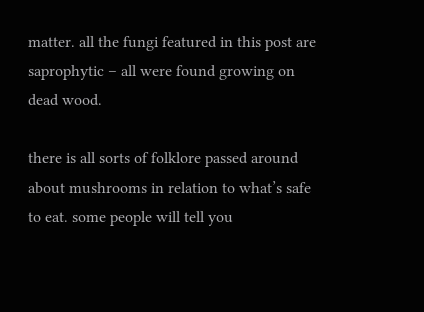matter. all the fungi featured in this post are saprophytic – all were found growing on dead wood.

there is all sorts of folklore passed around about mushrooms in relation to what’s safe to eat. some people will tell you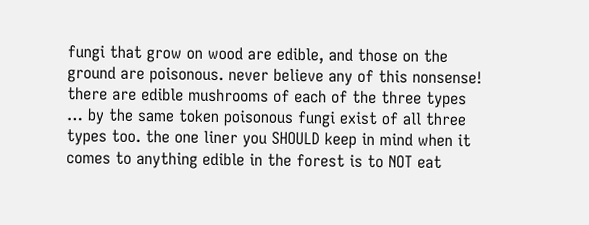fungi that grow on wood are edible, and those on the ground are poisonous. never believe any of this nonsense! there are edible mushrooms of each of the three types … by the same token poisonous fungi exist of all three types too. the one liner you SHOULD keep in mind when it comes to anything edible in the forest is to NOT eat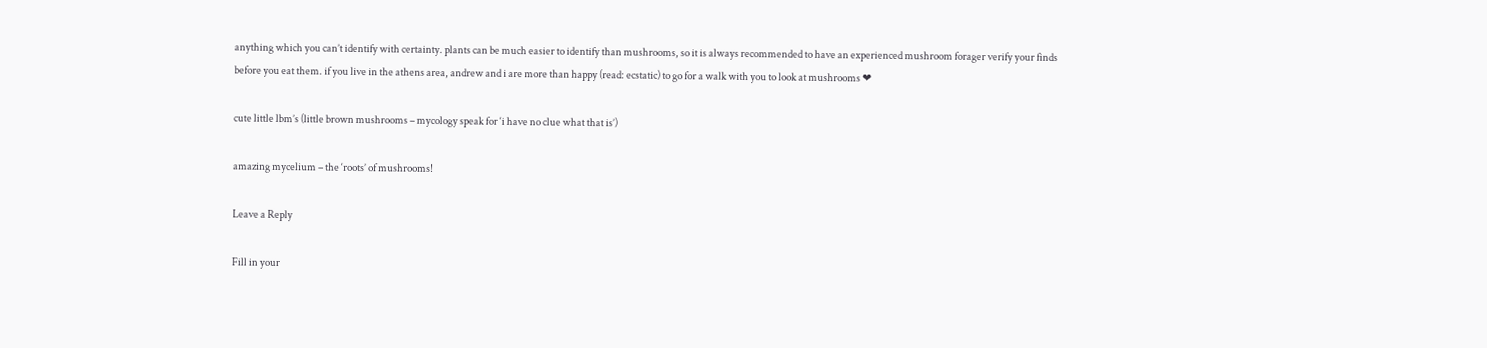anything which you can’t identify with certainty. plants can be much easier to identify than mushrooms, so it is always recommended to have an experienced mushroom forager verify your finds before you eat them. if you live in the athens area, andrew and i are more than happy (read: ecstatic) to go for a walk with you to look at mushrooms ❤

cute little lbm’s (little brown mushrooms – mycology speak for ‘i have no clue what that is’)

amazing mycelium – the ‘roots’ of mushrooms!

Leave a Reply

Fill in your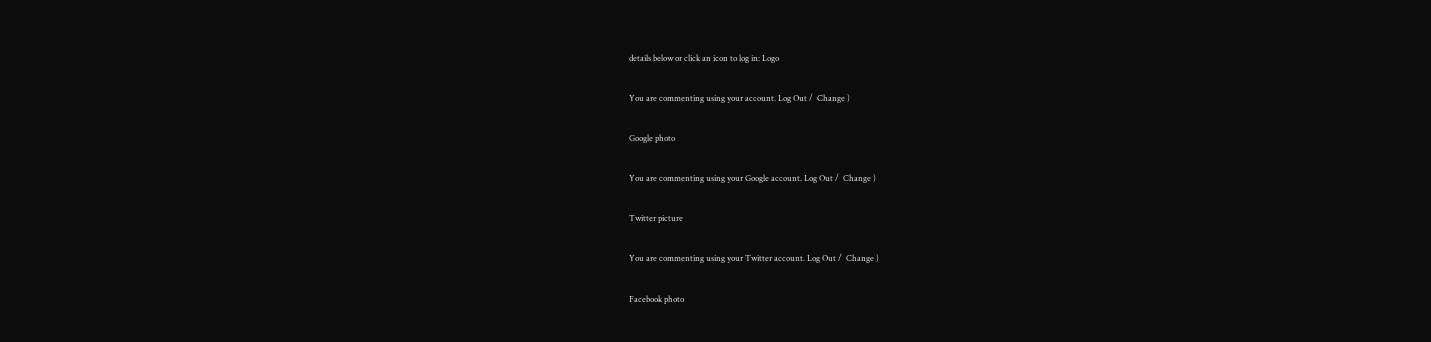details below or click an icon to log in: Logo

You are commenting using your account. Log Out /  Change )

Google photo

You are commenting using your Google account. Log Out /  Change )

Twitter picture

You are commenting using your Twitter account. Log Out /  Change )

Facebook photo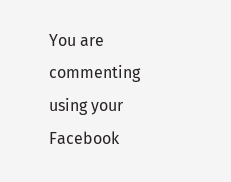You are commenting using your Facebook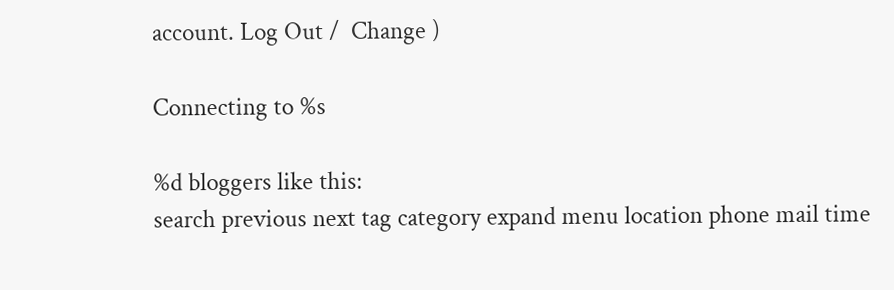account. Log Out /  Change )

Connecting to %s

%d bloggers like this:
search previous next tag category expand menu location phone mail time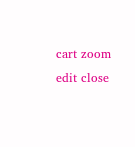cart zoom edit close